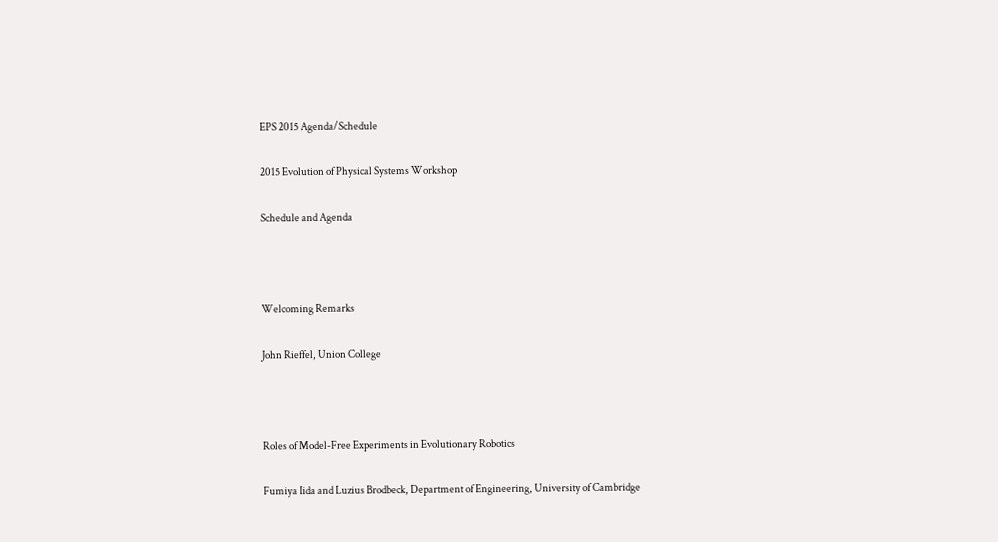EPS 2015 Agenda/Schedule

2015 Evolution of Physical Systems Workshop

Schedule and Agenda



Welcoming Remarks

John Rieffel, Union College



Roles of Model-Free Experiments in Evolutionary Robotics

Fumiya Iida and Luzius Brodbeck, Department of Engineering, University of Cambridge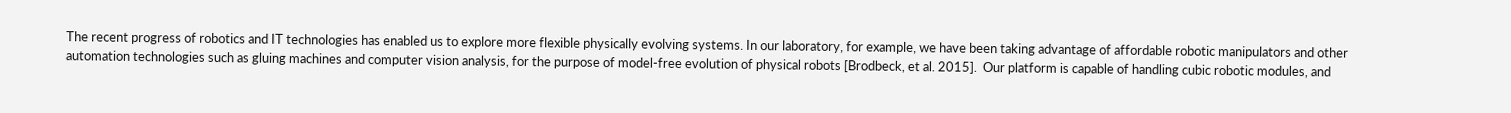The recent progress of robotics and IT technologies has enabled us to explore more flexible physically evolving systems. In our laboratory, for example, we have been taking advantage of affordable robotic manipulators and other automation technologies such as gluing machines and computer vision analysis, for the purpose of model-free evolution of physical robots [Brodbeck, et al. 2015].  Our platform is capable of handling cubic robotic modules, and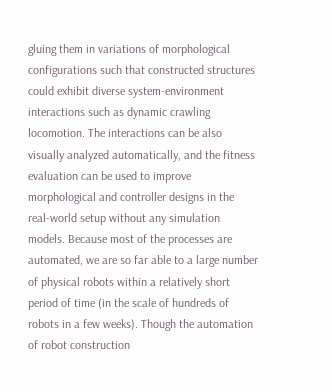gluing them in variations of morphological configurations such that constructed structures could exhibit diverse system-environment interactions such as dynamic crawling locomotion. The interactions can be also visually analyzed automatically, and the fitness evaluation can be used to improve morphological and controller designs in the real-world setup without any simulation models. Because most of the processes are automated, we are so far able to a large number of physical robots within a relatively short period of time (in the scale of hundreds of robots in a few weeks). Though the automation of robot construction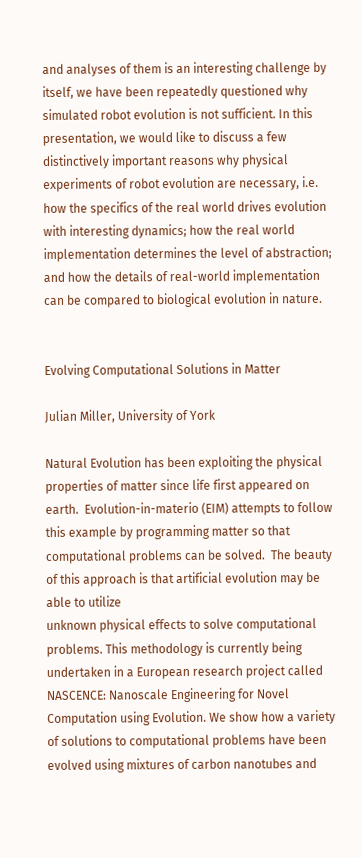and analyses of them is an interesting challenge by itself, we have been repeatedly questioned why simulated robot evolution is not sufficient. In this presentation, we would like to discuss a few distinctively important reasons why physical experiments of robot evolution are necessary, i.e. how the specifics of the real world drives evolution with interesting dynamics; how the real world implementation determines the level of abstraction; and how the details of real-world implementation can be compared to biological evolution in nature.


Evolving Computational Solutions in Matter

Julian Miller, University of York

Natural Evolution has been exploiting the physical properties of matter since life first appeared on earth.  Evolution-in-materio (EIM) attempts to follow this example by programming matter so that computational problems can be solved.  The beauty of this approach is that artificial evolution may be able to utilize
unknown physical effects to solve computational problems. This methodology is currently being undertaken in a European research project called NASCENCE: Nanoscale Engineering for Novel Computation using Evolution. We show how a variety of solutions to computational problems have been evolved using mixtures of carbon nanotubes and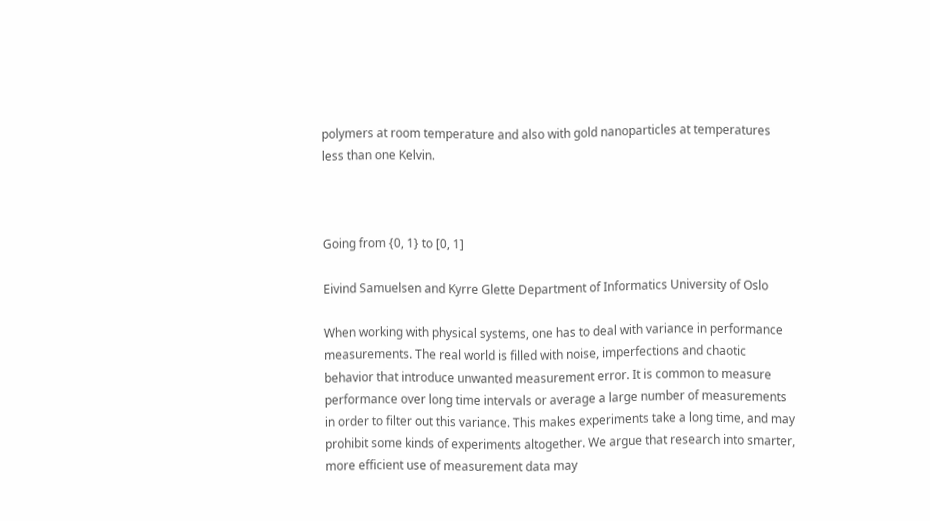polymers at room temperature and also with gold nanoparticles at temperatures less than one Kelvin.



Going from {0, 1} to [0, 1]

Eivind Samuelsen and Kyrre Glette Department of Informatics University of Oslo

When working with physical systems, one has to deal with variance in performance measurements. The real world is filled with noise, imperfections and chaotic behavior that introduce unwanted measurement error. It is common to measure performance over long time intervals or average a large number of measurements in order to filter out this variance. This makes experiments take a long time, and may prohibit some kinds of experiments altogether. We argue that research into smarter, more efficient use of measurement data may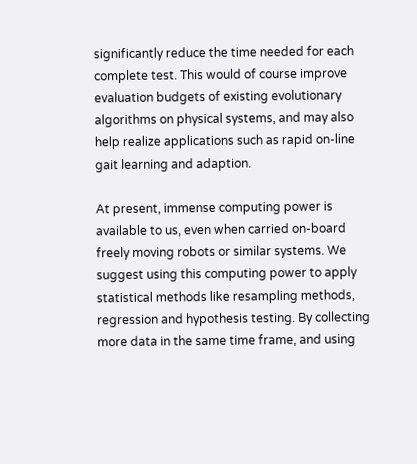significantly reduce the time needed for each complete test. This would of course improve evaluation budgets of existing evolutionary algorithms on physical systems, and may also help realize applications such as rapid on-line gait learning and adaption.

At present, immense computing power is available to us, even when carried on-board freely moving robots or similar systems. We suggest using this computing power to apply statistical methods like resampling methods, regression and hypothesis testing. By collecting more data in the same time frame, and using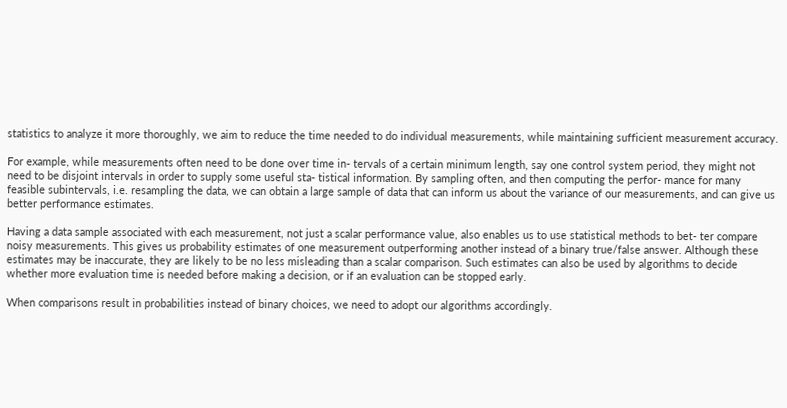statistics to analyze it more thoroughly, we aim to reduce the time needed to do individual measurements, while maintaining sufficient measurement accuracy.

For example, while measurements often need to be done over time in- tervals of a certain minimum length, say one control system period, they might not need to be disjoint intervals in order to supply some useful sta- tistical information. By sampling often, and then computing the perfor- mance for many feasible subintervals, i.e. resampling the data, we can obtain a large sample of data that can inform us about the variance of our measurements, and can give us better performance estimates.

Having a data sample associated with each measurement, not just a scalar performance value, also enables us to use statistical methods to bet- ter compare noisy measurements. This gives us probability estimates of one measurement outperforming another instead of a binary true/false answer. Although these estimates may be inaccurate, they are likely to be no less misleading than a scalar comparison. Such estimates can also be used by algorithms to decide whether more evaluation time is needed before making a decision, or if an evaluation can be stopped early.

When comparisons result in probabilities instead of binary choices, we need to adopt our algorithms accordingly.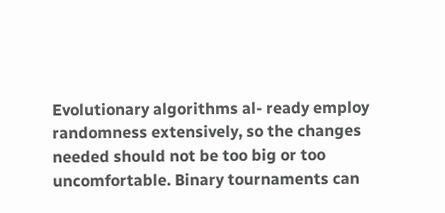Evolutionary algorithms al- ready employ randomness extensively, so the changes needed should not be too big or too uncomfortable. Binary tournaments can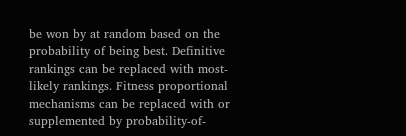be won by at random based on the probability of being best. Definitive rankings can be replaced with most-likely rankings. Fitness proportional mechanisms can be replaced with or supplemented by probability-of-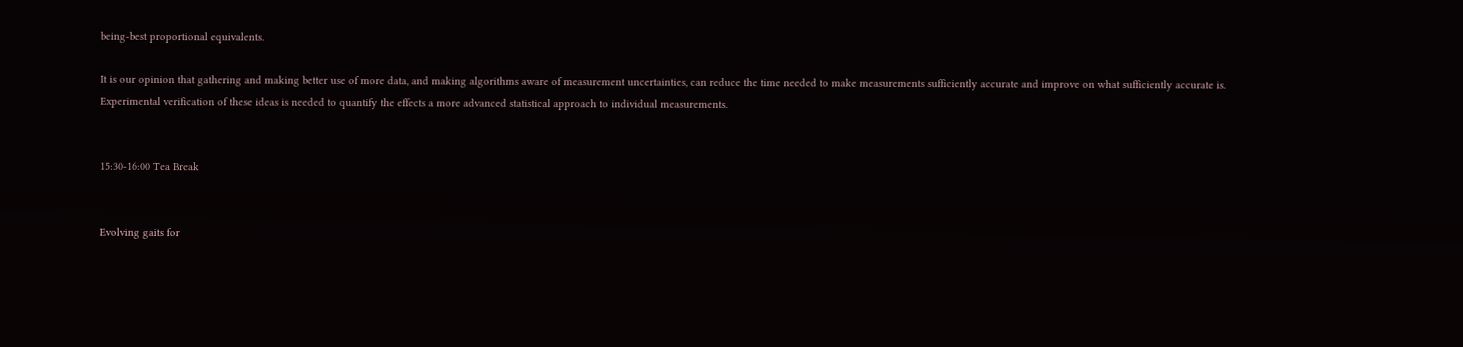being-best proportional equivalents.

It is our opinion that gathering and making better use of more data, and making algorithms aware of measurement uncertainties, can reduce the time needed to make measurements sufficiently accurate and improve on what sufficiently accurate is. Experimental verification of these ideas is needed to quantify the effects a more advanced statistical approach to individual measurements.


15:30-16:00 Tea Break


Evolving gaits for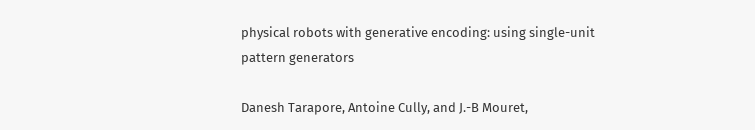physical robots with generative encoding: using single-unit pattern generators

Danesh Tarapore, Antoine Cully, and J.-B Mouret,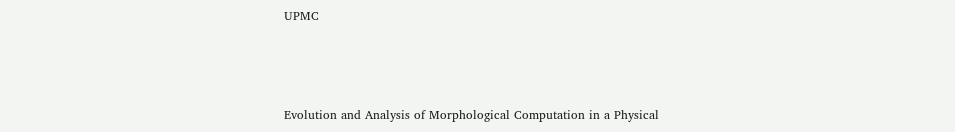UPMC



Evolution and Analysis of Morphological Computation in a Physical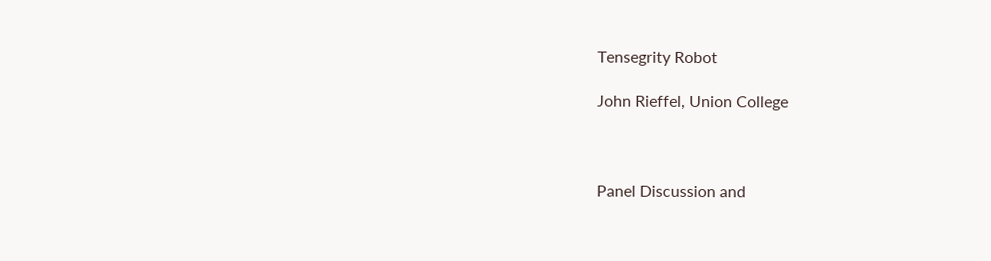Tensegrity Robot

John Rieffel, Union College



Panel Discussion and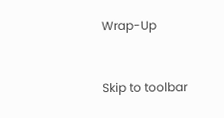Wrap-Up


Skip to toolbar